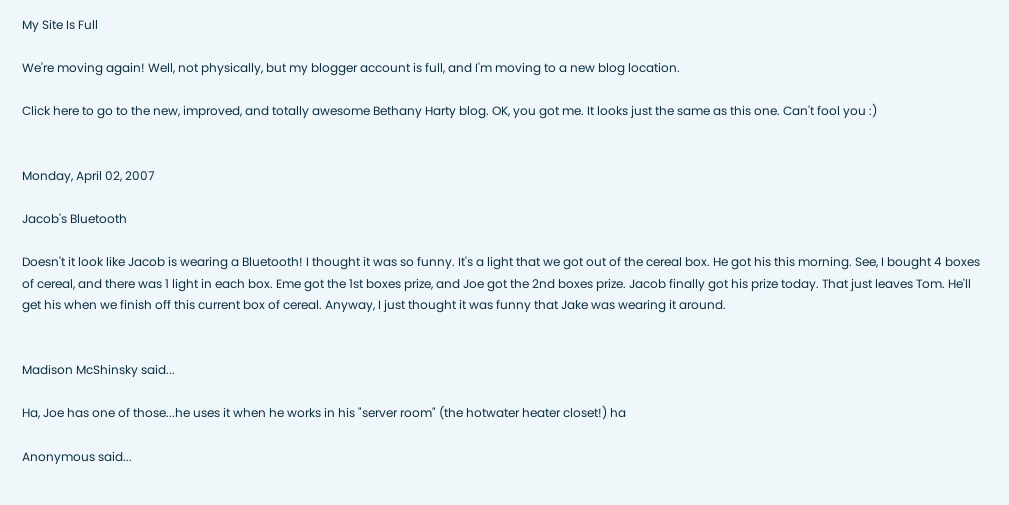My Site Is Full

We're moving again! Well, not physically, but my blogger account is full, and I'm moving to a new blog location.

Click here to go to the new, improved, and totally awesome Bethany Harty blog. OK, you got me. It looks just the same as this one. Can't fool you :)


Monday, April 02, 2007

Jacob's Bluetooth

Doesn't it look like Jacob is wearing a Bluetooth! I thought it was so funny. It's a light that we got out of the cereal box. He got his this morning. See, I bought 4 boxes of cereal, and there was 1 light in each box. Eme got the 1st boxes prize, and Joe got the 2nd boxes prize. Jacob finally got his prize today. That just leaves Tom. He'll get his when we finish off this current box of cereal. Anyway, I just thought it was funny that Jake was wearing it around.


Madison McShinsky said...

Ha, Joe has one of those...he uses it when he works in his "server room" (the hotwater heater closet!) ha

Anonymous said...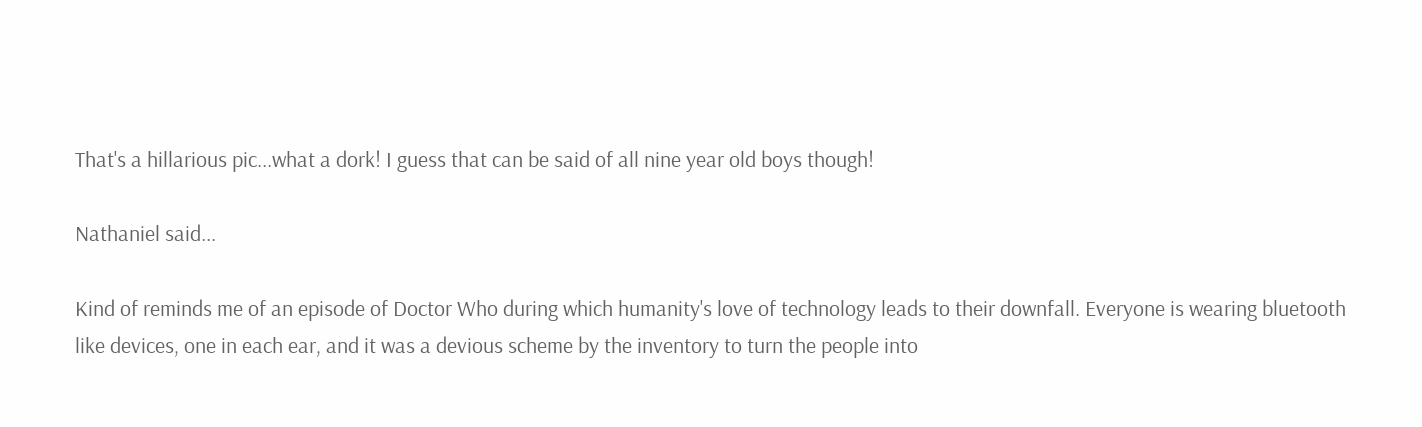That's a hillarious pic...what a dork! I guess that can be said of all nine year old boys though!

Nathaniel said...

Kind of reminds me of an episode of Doctor Who during which humanity's love of technology leads to their downfall. Everyone is wearing bluetooth like devices, one in each ear, and it was a devious scheme by the inventory to turn the people into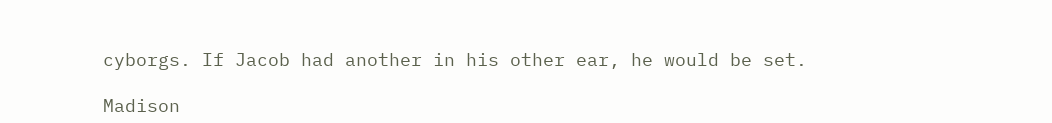cyborgs. If Jacob had another in his other ear, he would be set.

Madison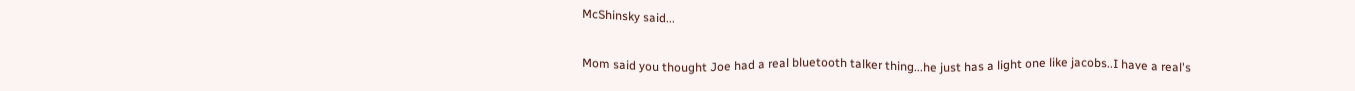McShinsky said...

Mom said you thought Joe had a real bluetooth talker thing...he just has a light one like jacobs..I have a real's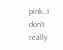pink..I don't really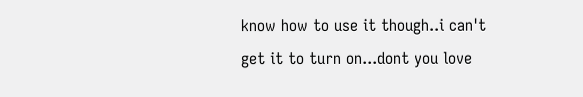know how to use it though..i can't get it to turn on...dont you love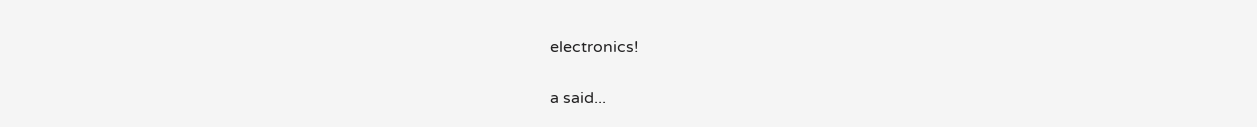electronics!

a said...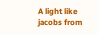A light like jacobs from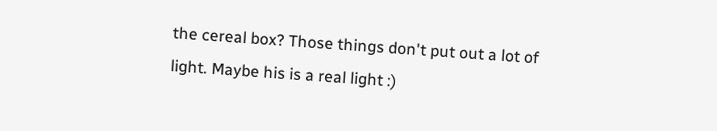the cereal box? Those things don't put out a lot of light. Maybe his is a real light :)